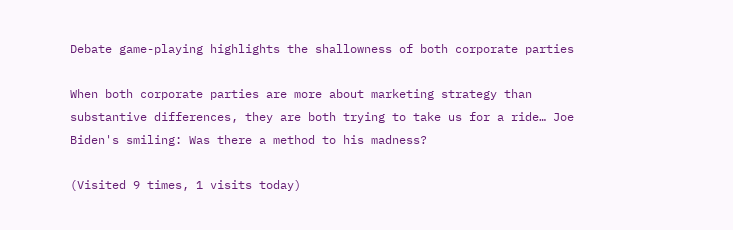Debate game-playing highlights the shallowness of both corporate parties

When both corporate parties are more about marketing strategy than substantive differences, they are both trying to take us for a ride… Joe Biden's smiling: Was there a method to his madness?

(Visited 9 times, 1 visits today)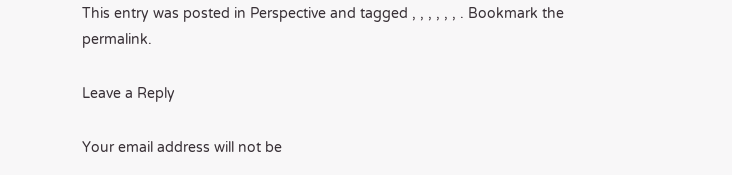This entry was posted in Perspective and tagged , , , , , , . Bookmark the permalink.

Leave a Reply

Your email address will not be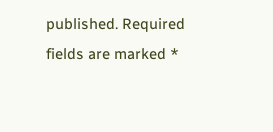published. Required fields are marked *